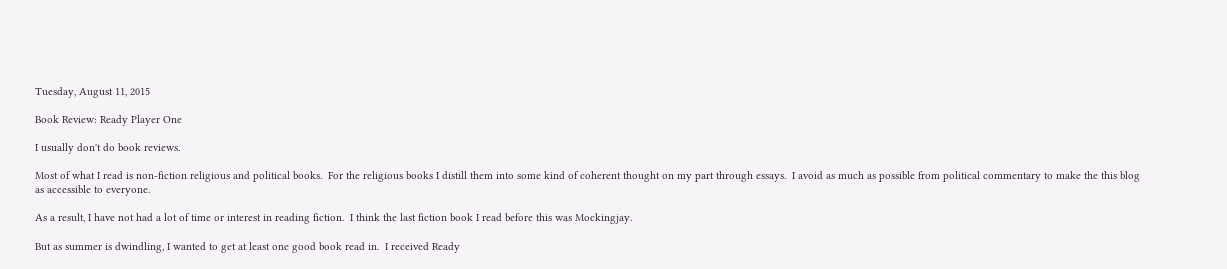Tuesday, August 11, 2015

Book Review: Ready Player One

I usually don't do book reviews.

Most of what I read is non-fiction religious and political books.  For the religious books I distill them into some kind of coherent thought on my part through essays.  I avoid as much as possible from political commentary to make the this blog as accessible to everyone.

As a result, I have not had a lot of time or interest in reading fiction.  I think the last fiction book I read before this was Mockingjay.

But as summer is dwindling, I wanted to get at least one good book read in.  I received Ready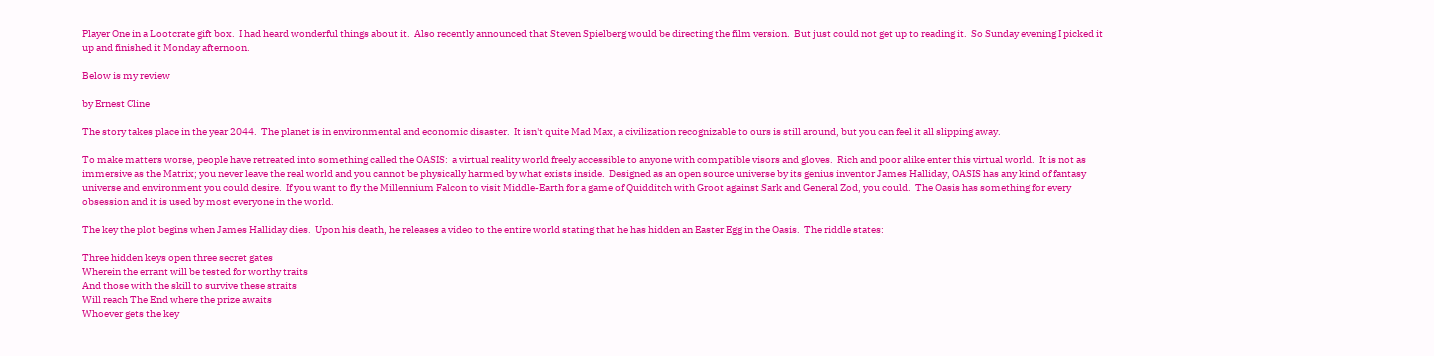Player One in a Lootcrate gift box.  I had heard wonderful things about it.  Also recently announced that Steven Spielberg would be directing the film version.  But just could not get up to reading it.  So Sunday evening I picked it up and finished it Monday afternoon.

Below is my review

by Ernest Cline

The story takes place in the year 2044.  The planet is in environmental and economic disaster.  It isn't quite Mad Max, a civilization recognizable to ours is still around, but you can feel it all slipping away.

To make matters worse, people have retreated into something called the OASIS:  a virtual reality world freely accessible to anyone with compatible visors and gloves.  Rich and poor alike enter this virtual world.  It is not as immersive as the Matrix; you never leave the real world and you cannot be physically harmed by what exists inside.  Designed as an open source universe by its genius inventor James Halliday, OASIS has any kind of fantasy universe and environment you could desire.  If you want to fly the Millennium Falcon to visit Middle-Earth for a game of Quidditch with Groot against Sark and General Zod, you could.  The Oasis has something for every obsession and it is used by most everyone in the world.

The key the plot begins when James Halliday dies.  Upon his death, he releases a video to the entire world stating that he has hidden an Easter Egg in the Oasis.  The riddle states:

Three hidden keys open three secret gates
Wherein the errant will be tested for worthy traits
And those with the skill to survive these straits
Will reach The End where the prize awaits
Whoever gets the key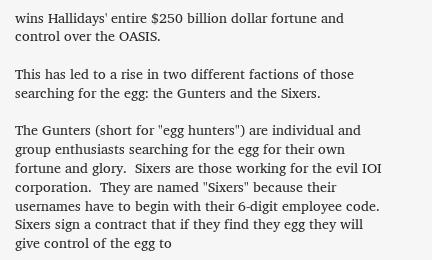wins Hallidays' entire $250 billion dollar fortune and control over the OASIS.

This has led to a rise in two different factions of those searching for the egg: the Gunters and the Sixers.

The Gunters (short for "egg hunters") are individual and group enthusiasts searching for the egg for their own fortune and glory.  Sixers are those working for the evil IOI corporation.  They are named "Sixers" because their usernames have to begin with their 6-digit employee code.  Sixers sign a contract that if they find they egg they will give control of the egg to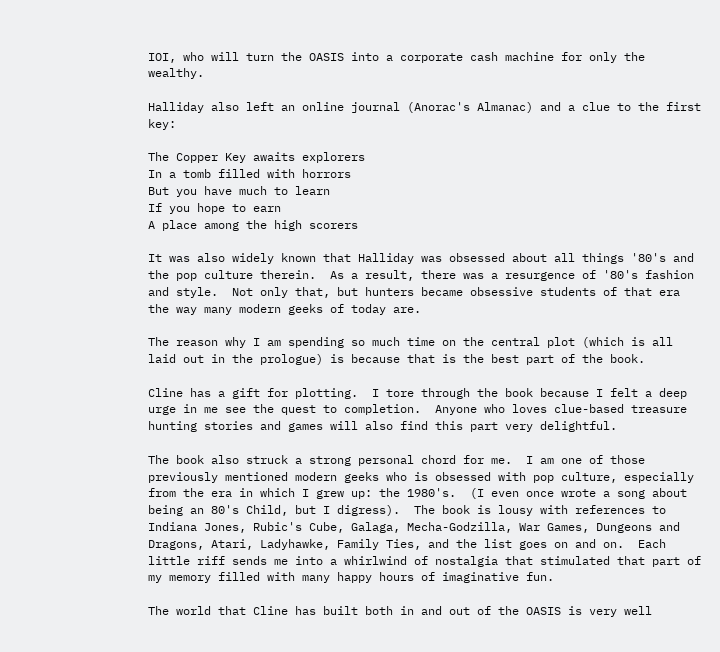IOI, who will turn the OASIS into a corporate cash machine for only the wealthy.

Halliday also left an online journal (Anorac's Almanac) and a clue to the first key:

The Copper Key awaits explorers
In a tomb filled with horrors
But you have much to learn
If you hope to earn
A place among the high scorers

It was also widely known that Halliday was obsessed about all things '80's and the pop culture therein.  As a result, there was a resurgence of '80's fashion and style.  Not only that, but hunters became obsessive students of that era the way many modern geeks of today are.

The reason why I am spending so much time on the central plot (which is all laid out in the prologue) is because that is the best part of the book.

Cline has a gift for plotting.  I tore through the book because I felt a deep urge in me see the quest to completion.  Anyone who loves clue-based treasure hunting stories and games will also find this part very delightful.

The book also struck a strong personal chord for me.  I am one of those previously mentioned modern geeks who is obsessed with pop culture, especially from the era in which I grew up: the 1980's.  (I even once wrote a song about being an 80's Child, but I digress).  The book is lousy with references to Indiana Jones, Rubic's Cube, Galaga, Mecha-Godzilla, War Games, Dungeons and Dragons, Atari, Ladyhawke, Family Ties, and the list goes on and on.  Each little riff sends me into a whirlwind of nostalgia that stimulated that part of my memory filled with many happy hours of imaginative fun.

The world that Cline has built both in and out of the OASIS is very well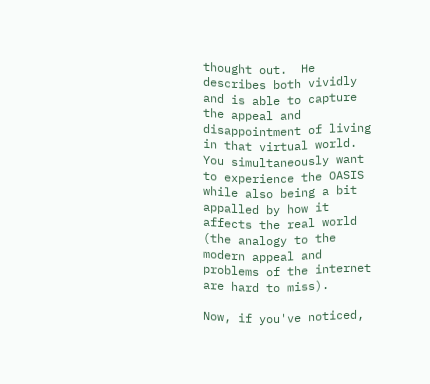thought out.  He describes both vividly and is able to capture the appeal and disappointment of living in that virtual world.  You simultaneously want to experience the OASIS while also being a bit appalled by how it affects the real world (the analogy to the modern appeal and problems of the internet are hard to miss).

Now, if you've noticed,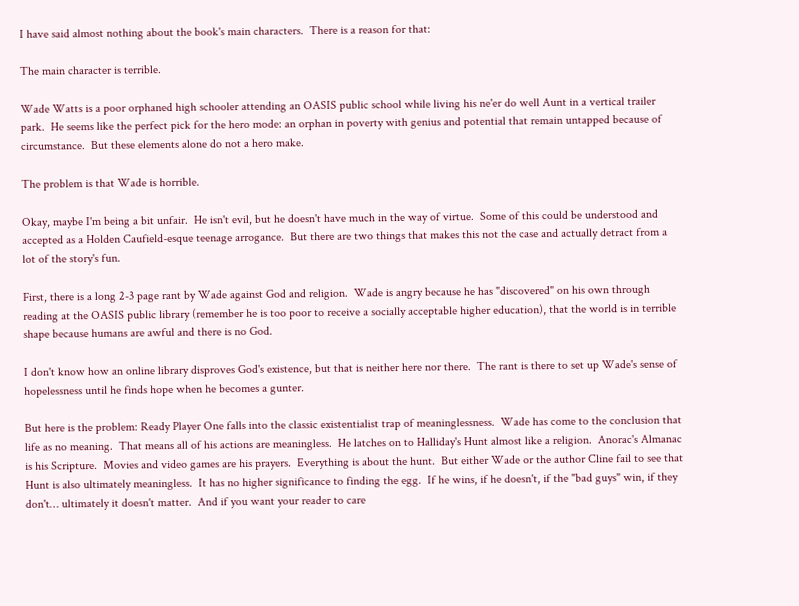I have said almost nothing about the book's main characters.  There is a reason for that:

The main character is terrible.

Wade Watts is a poor orphaned high schooler attending an OASIS public school while living his ne'er do well Aunt in a vertical trailer park.  He seems like the perfect pick for the hero mode: an orphan in poverty with genius and potential that remain untapped because of circumstance.  But these elements alone do not a hero make.

The problem is that Wade is horrible.

Okay, maybe I'm being a bit unfair.  He isn't evil, but he doesn't have much in the way of virtue.  Some of this could be understood and accepted as a Holden Caufield-esque teenage arrogance.  But there are two things that makes this not the case and actually detract from a lot of the story's fun.

First, there is a long 2-3 page rant by Wade against God and religion.  Wade is angry because he has "discovered" on his own through reading at the OASIS public library (remember he is too poor to receive a socially acceptable higher education), that the world is in terrible shape because humans are awful and there is no God.

I don't know how an online library disproves God's existence, but that is neither here nor there.  The rant is there to set up Wade's sense of hopelessness until he finds hope when he becomes a gunter.

But here is the problem: Ready Player One falls into the classic existentialist trap of meaninglessness.  Wade has come to the conclusion that life as no meaning.  That means all of his actions are meaningless.  He latches on to Halliday's Hunt almost like a religion.  Anorac's Almanac is his Scripture.  Movies and video games are his prayers.  Everything is about the hunt.  But either Wade or the author Cline fail to see that Hunt is also ultimately meaningless.  It has no higher significance to finding the egg.  If he wins, if he doesn't, if the "bad guys" win, if they don't… ultimately it doesn't matter.  And if you want your reader to care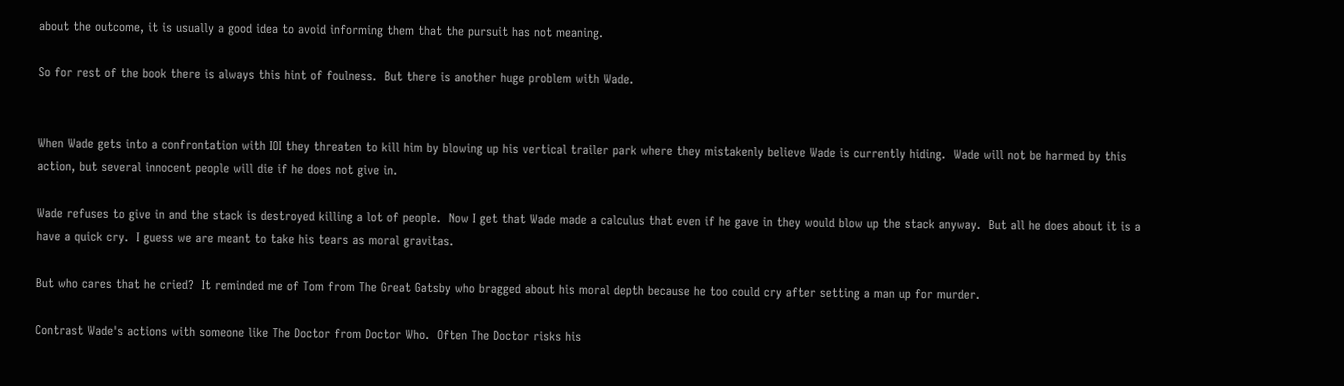about the outcome, it is usually a good idea to avoid informing them that the pursuit has not meaning.

So for rest of the book there is always this hint of foulness.  But there is another huge problem with Wade.


When Wade gets into a confrontation with IOI they threaten to kill him by blowing up his vertical trailer park where they mistakenly believe Wade is currently hiding.  Wade will not be harmed by this action, but several innocent people will die if he does not give in.

Wade refuses to give in and the stack is destroyed killing a lot of people.  Now I get that Wade made a calculus that even if he gave in they would blow up the stack anyway.  But all he does about it is a have a quick cry.  I guess we are meant to take his tears as moral gravitas.

But who cares that he cried?  It reminded me of Tom from The Great Gatsby who bragged about his moral depth because he too could cry after setting a man up for murder.

Contrast Wade's actions with someone like The Doctor from Doctor Who.  Often The Doctor risks his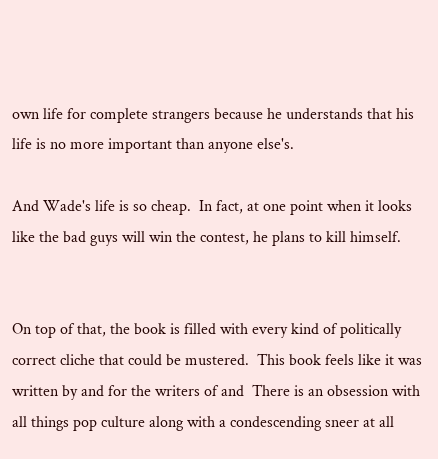own life for complete strangers because he understands that his life is no more important than anyone else's.

And Wade's life is so cheap.  In fact, at one point when it looks like the bad guys will win the contest, he plans to kill himself.


On top of that, the book is filled with every kind of politically correct cliche that could be mustered.  This book feels like it was written by and for the writers of and  There is an obsession with all things pop culture along with a condescending sneer at all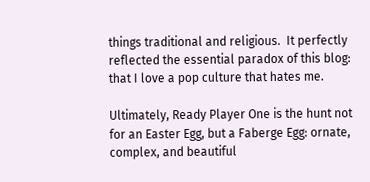things traditional and religious.  It perfectly reflected the essential paradox of this blog: that I love a pop culture that hates me.

Ultimately, Ready Player One is the hunt not for an Easter Egg, but a Faberge Egg: ornate, complex, and beautiful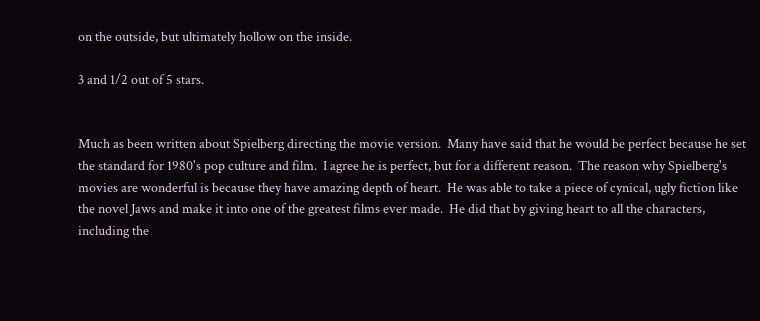on the outside, but ultimately hollow on the inside.

3 and 1/2 out of 5 stars.


Much as been written about Spielberg directing the movie version.  Many have said that he would be perfect because he set the standard for 1980's pop culture and film.  I agree he is perfect, but for a different reason.  The reason why Spielberg's movies are wonderful is because they have amazing depth of heart.  He was able to take a piece of cynical, ugly fiction like the novel Jaws and make it into one of the greatest films ever made.  He did that by giving heart to all the characters, including the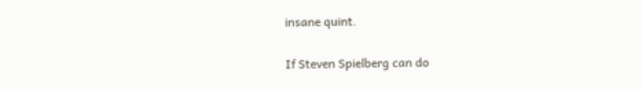insane quint.

If Steven Spielberg can do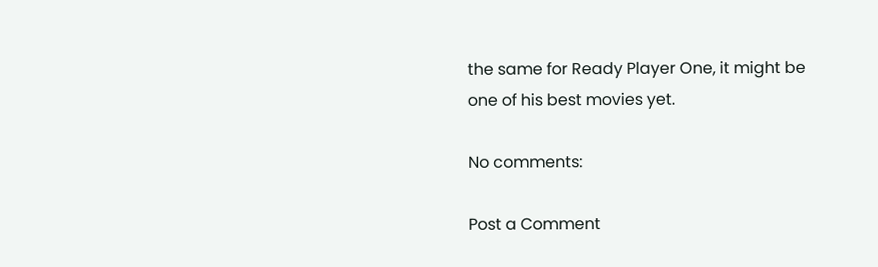the same for Ready Player One, it might be one of his best movies yet.

No comments:

Post a Comment